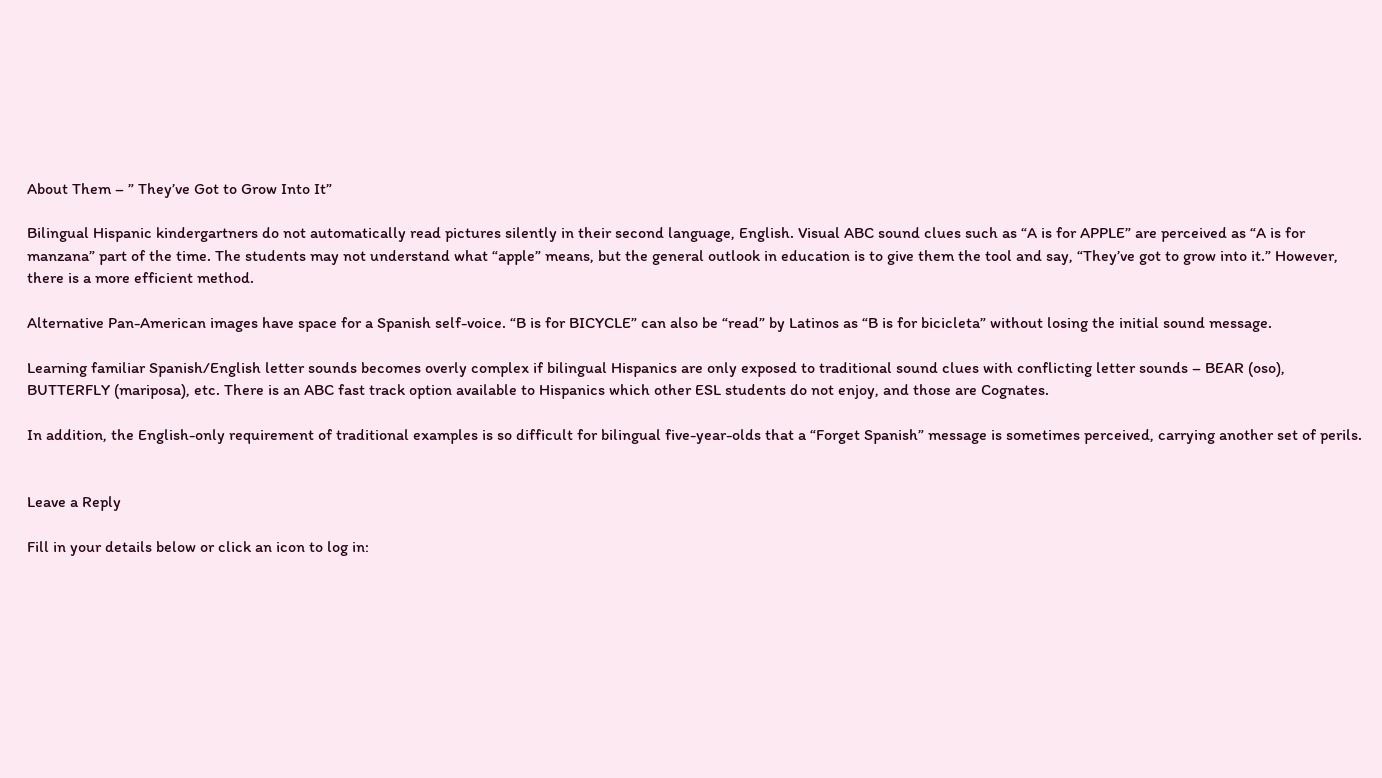About Them – ” They’ve Got to Grow Into It”

Bilingual Hispanic kindergartners do not automatically read pictures silently in their second language, English. Visual ABC sound clues such as “A is for APPLE” are perceived as “A is for manzana” part of the time. The students may not understand what “apple” means, but the general outlook in education is to give them the tool and say, “They’ve got to grow into it.” However, there is a more efficient method.

Alternative Pan-American images have space for a Spanish self-voice. “B is for BICYCLE” can also be “read” by Latinos as “B is for bicicleta” without losing the initial sound message.

Learning familiar Spanish/English letter sounds becomes overly complex if bilingual Hispanics are only exposed to traditional sound clues with conflicting letter sounds – BEAR (oso), BUTTERFLY (mariposa), etc. There is an ABC fast track option available to Hispanics which other ESL students do not enjoy, and those are Cognates.

In addition, the English-only requirement of traditional examples is so difficult for bilingual five-year-olds that a “Forget Spanish” message is sometimes perceived, carrying another set of perils.


Leave a Reply

Fill in your details below or click an icon to log in: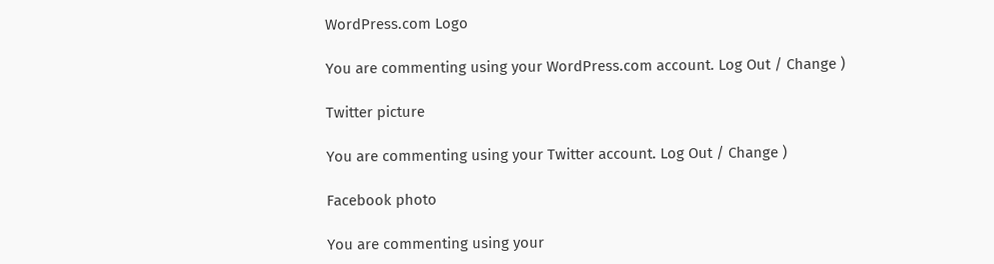WordPress.com Logo

You are commenting using your WordPress.com account. Log Out / Change )

Twitter picture

You are commenting using your Twitter account. Log Out / Change )

Facebook photo

You are commenting using your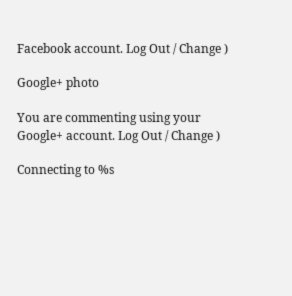Facebook account. Log Out / Change )

Google+ photo

You are commenting using your Google+ account. Log Out / Change )

Connecting to %s